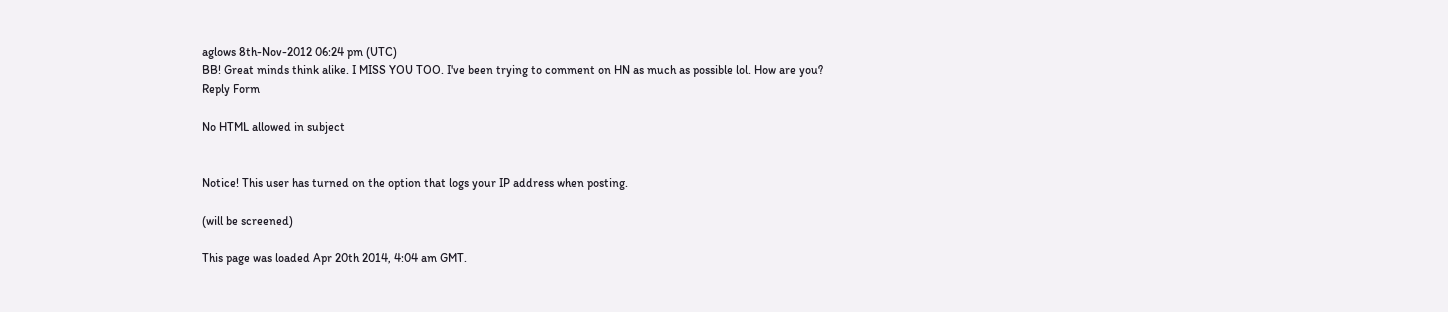aglows 8th-Nov-2012 06:24 pm (UTC)
BB! Great minds think alike. I MISS YOU TOO. I've been trying to comment on HN as much as possible lol. How are you?
Reply Form

No HTML allowed in subject


Notice! This user has turned on the option that logs your IP address when posting.

(will be screened)

This page was loaded Apr 20th 2014, 4:04 am GMT.